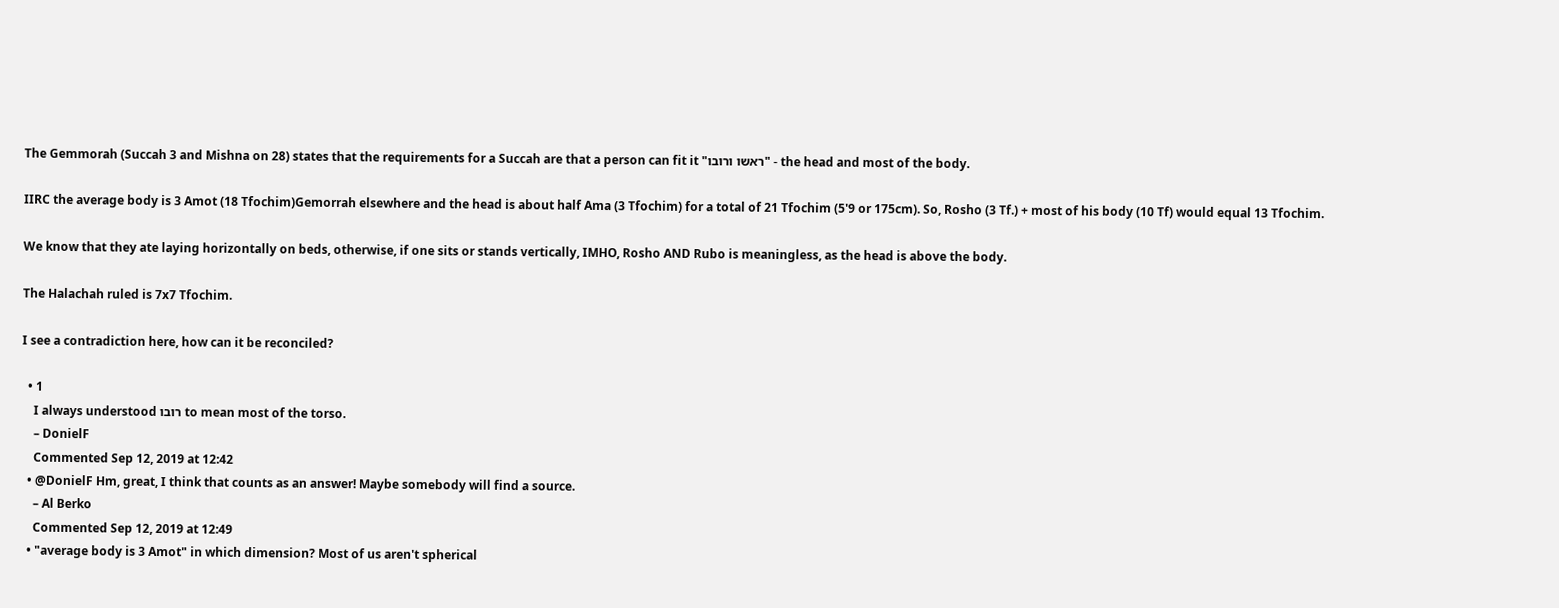The Gemmorah (Succah 3 and Mishna on 28) states that the requirements for a Succah are that a person can fit it "ראשו ורובו" - the head and most of the body.

IIRC the average body is 3 Amot (18 Tfochim)Gemorrah elsewhere and the head is about half Ama (3 Tfochim) for a total of 21 Tfochim (5'9 or 175cm). So, Rosho (3 Tf.) + most of his body (10 Tf) would equal 13 Tfochim.

We know that they ate laying horizontally on beds, otherwise, if one sits or stands vertically, IMHO, Rosho AND Rubo is meaningless, as the head is above the body.

The Halachah ruled is 7x7 Tfochim.

I see a contradiction here, how can it be reconciled?

  • 1
    I always understood רובו to mean most of the torso.
    – DonielF
    Commented Sep 12, 2019 at 12:42
  • @DonielF Hm, great, I think that counts as an answer! Maybe somebody will find a source.
    – Al Berko
    Commented Sep 12, 2019 at 12:49
  • "average body is 3 Amot" in which dimension? Most of us aren't spherical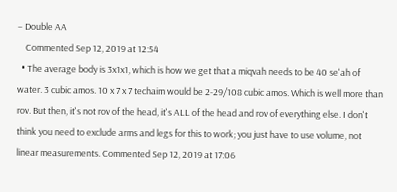– Double AA
    Commented Sep 12, 2019 at 12:54
  • The average body is 3x1x1, which is how we get that a miqvah needs to be 40 se'ah of water. 3 cubic amos. 10 x 7 x 7 techaim would be 2-29/108 cubic amos. Which is well more than rov. But then, it's not rov of the head, it's ALL of the head and rov of everything else. I don't think you need to exclude arms and legs for this to work; you just have to use volume, not linear measurements. Commented Sep 12, 2019 at 17:06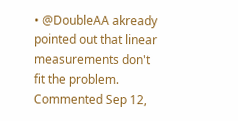• @DoubleAA akready pointed out that linear measurements don't fit the problem. Commented Sep 12,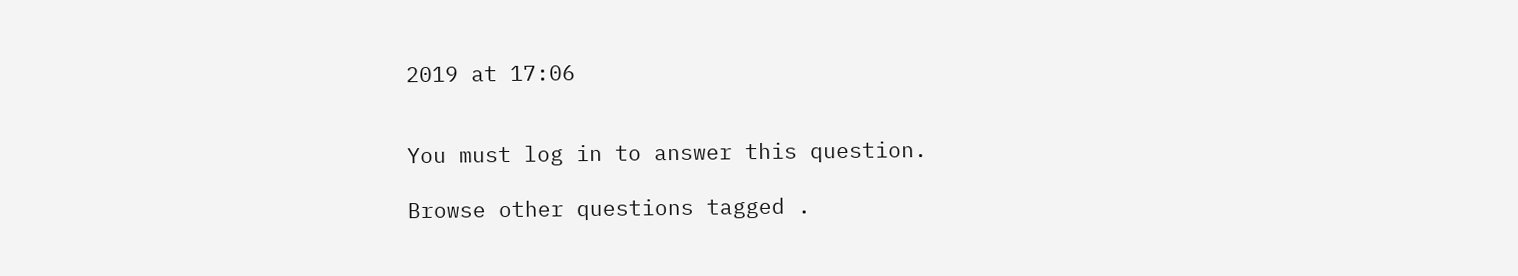2019 at 17:06


You must log in to answer this question.

Browse other questions tagged .